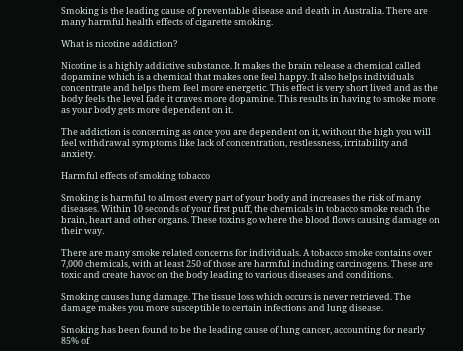Smoking is the leading cause of preventable disease and death in Australia. There are many harmful health effects of cigarette smoking.

What is nicotine addiction?

Nicotine is a highly addictive substance. It makes the brain release a chemical called dopamine which is a chemical that makes one feel happy. It also helps individuals concentrate and helps them feel more energetic. This effect is very short lived and as the body feels the level fade it craves more dopamine. This results in having to smoke more as your body gets more dependent on it.

The addiction is concerning as once you are dependent on it, without the high you will feel withdrawal symptoms like lack of concentration, restlessness, irritability and anxiety.

Harmful effects of smoking tobacco

Smoking is harmful to almost every part of your body and increases the risk of many diseases. Within 10 seconds of your first puff, the chemicals in tobacco smoke reach the brain, heart and other organs. These toxins go where the blood flows causing damage on their way.

There are many smoke related concerns for individuals. A tobacco smoke contains over 7,000 chemicals, with at least 250 of those are harmful including carcinogens. These are toxic and create havoc on the body leading to various diseases and conditions.

Smoking causes lung damage. The tissue loss which occurs is never retrieved. The damage makes you more susceptible to certain infections and lung disease.

Smoking has been found to be the leading cause of lung cancer, accounting for nearly 85% of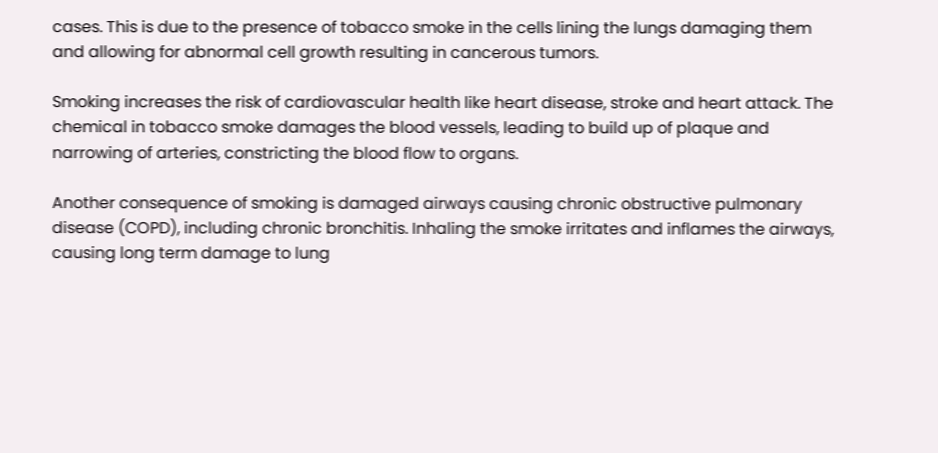cases. This is due to the presence of tobacco smoke in the cells lining the lungs damaging them and allowing for abnormal cell growth resulting in cancerous tumors.

Smoking increases the risk of cardiovascular health like heart disease, stroke and heart attack. The chemical in tobacco smoke damages the blood vessels, leading to build up of plaque and narrowing of arteries, constricting the blood flow to organs.

Another consequence of smoking is damaged airways causing chronic obstructive pulmonary disease (COPD), including chronic bronchitis. Inhaling the smoke irritates and inflames the airways, causing long term damage to lung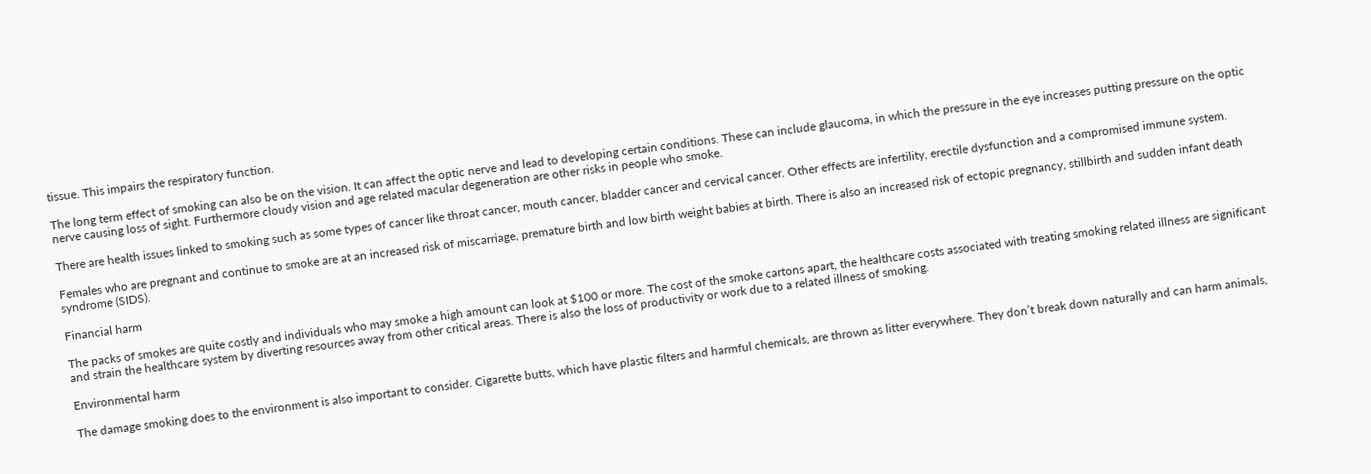tissue. This impairs the respiratory function.

The long term effect of smoking can also be on the vision. It can affect the optic nerve and lead to developing certain conditions. These can include glaucoma, in which the pressure in the eye increases putting pressure on the optic nerve causing loss of sight. Furthermore cloudy vision and age related macular degeneration are other risks in people who smoke.

There are health issues linked to smoking such as some types of cancer like throat cancer, mouth cancer, bladder cancer and cervical cancer. Other effects are infertility, erectile dysfunction and a compromised immune system.

Females who are pregnant and continue to smoke are at an increased risk of miscarriage, premature birth and low birth weight babies at birth. There is also an increased risk of ectopic pregnancy, stillbirth and sudden infant death syndrome (SIDS).

Financial harm

The packs of smokes are quite costly and individuals who may smoke a high amount can look at $100 or more. The cost of the smoke cartons apart, the healthcare costs associated with treating smoking related illness are significant and strain the healthcare system by diverting resources away from other critical areas. There is also the loss of productivity or work due to a related illness of smoking.

Environmental harm

The damage smoking does to the environment is also important to consider. Cigarette butts, which have plastic filters and harmful chemicals, are thrown as litter everywhere. They don’t break down naturally and can harm animals,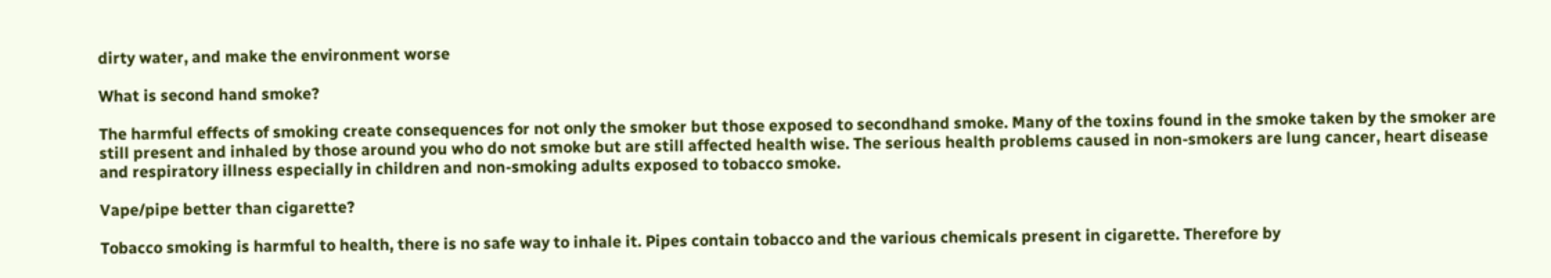dirty water, and make the environment worse

What is second hand smoke?

The harmful effects of smoking create consequences for not only the smoker but those exposed to secondhand smoke. Many of the toxins found in the smoke taken by the smoker are still present and inhaled by those around you who do not smoke but are still affected health wise. The serious health problems caused in non-smokers are lung cancer, heart disease and respiratory illness especially in children and non-smoking adults exposed to tobacco smoke.

Vape/pipe better than cigarette?

Tobacco smoking is harmful to health, there is no safe way to inhale it. Pipes contain tobacco and the various chemicals present in cigarette. Therefore by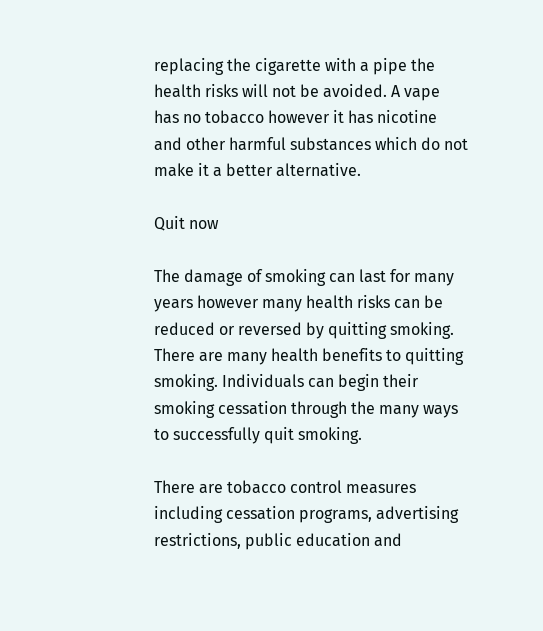replacing the cigarette with a pipe the health risks will not be avoided. A vape has no tobacco however it has nicotine and other harmful substances which do not make it a better alternative.

Quit now

The damage of smoking can last for many years however many health risks can be reduced or reversed by quitting smoking. There are many health benefits to quitting smoking. Individuals can begin their smoking cessation through the many ways to successfully quit smoking.

There are tobacco control measures including cessation programs, advertising restrictions, public education and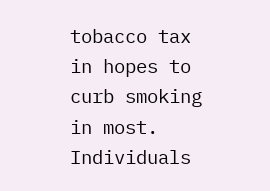tobacco tax in hopes to curb smoking in most. Individuals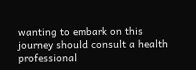wanting to embark on this journey should consult a health professional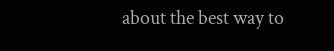about the best way to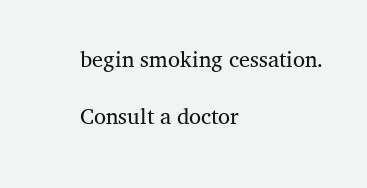begin smoking cessation.

Consult a doctor